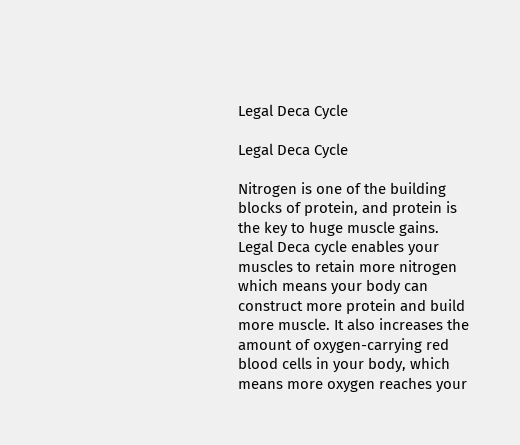Legal Deca Cycle

Legal Deca Cycle

Nitrogen is one of the building blocks of protein, and protein is the key to huge muscle gains. Legal Deca cycle enables your muscles to retain more nitrogen which means your body can construct more protein and build more muscle. It also increases the amount of oxygen-carrying red blood cells in your body, which means more oxygen reaches your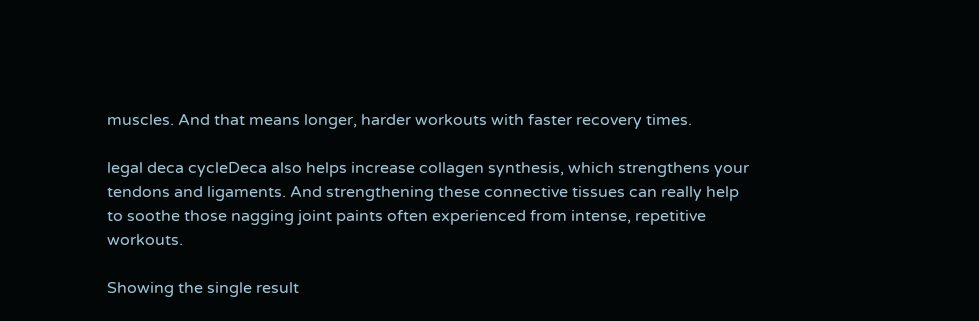muscles. And that means longer, harder workouts with faster recovery times.

legal deca cycleDeca also helps increase collagen synthesis, which strengthens your tendons and ligaments. And strengthening these connective tissues can really help to soothe those nagging joint paints often experienced from intense, repetitive workouts.

Showing the single result